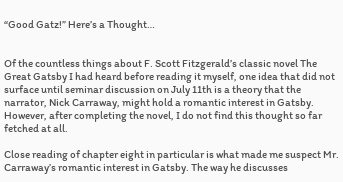“Good Gatz!” Here’s a Thought…


Of the countless things about F. Scott Fitzgerald’s classic novel The Great Gatsby I had heard before reading it myself, one idea that did not surface until seminar discussion on July 11th is a theory that the narrator, Nick Carraway, might hold a romantic interest in Gatsby. However, after completing the novel, I do not find this thought so far fetched at all.

Close reading of chapter eight in particular is what made me suspect Mr. Carraway’s romantic interest in Gatsby. The way he discusses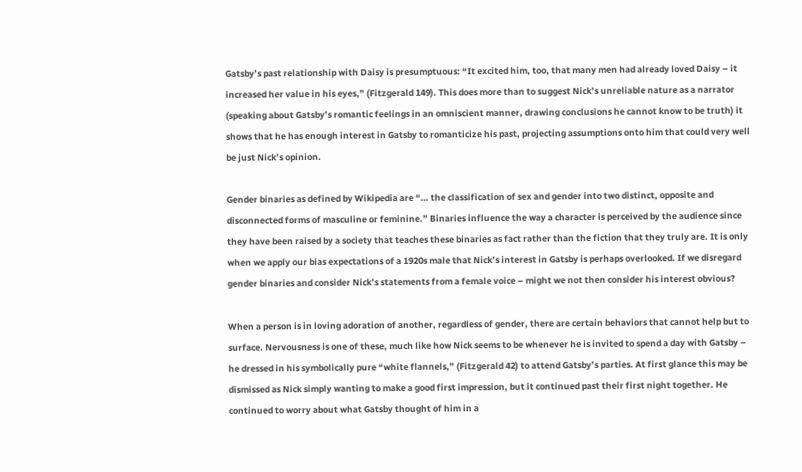Gatsby’s past relationship with Daisy is presumptuous: “It excited him, too, that many men had already loved Daisy – it increased her value in his eyes,” (Fitzgerald 149). This does more than to suggest Nick’s unreliable nature as a narrator (speaking about Gatsby’s romantic feelings in an omniscient manner, drawing conclusions he cannot know to be truth) it shows that he has enough interest in Gatsby to romanticize his past, projecting assumptions onto him that could very well be just Nick’s opinion.

Gender binaries as defined by Wikipedia are “… the classification of sex and gender into two distinct, opposite and disconnected forms of masculine or feminine.” Binaries influence the way a character is perceived by the audience since they have been raised by a society that teaches these binaries as fact rather than the fiction that they truly are. It is only when we apply our bias expectations of a 1920s male that Nick’s interest in Gatsby is perhaps overlooked. If we disregard gender binaries and consider Nick’s statements from a female voice – might we not then consider his interest obvious?

When a person is in loving adoration of another, regardless of gender, there are certain behaviors that cannot help but to surface. Nervousness is one of these, much like how Nick seems to be whenever he is invited to spend a day with Gatsby – he dressed in his symbolically pure “white flannels,” (Fitzgerald 42) to attend Gatsby’s parties. At first glance this may be dismissed as Nick simply wanting to make a good first impression, but it continued past their first night together. He continued to worry about what Gatsby thought of him in a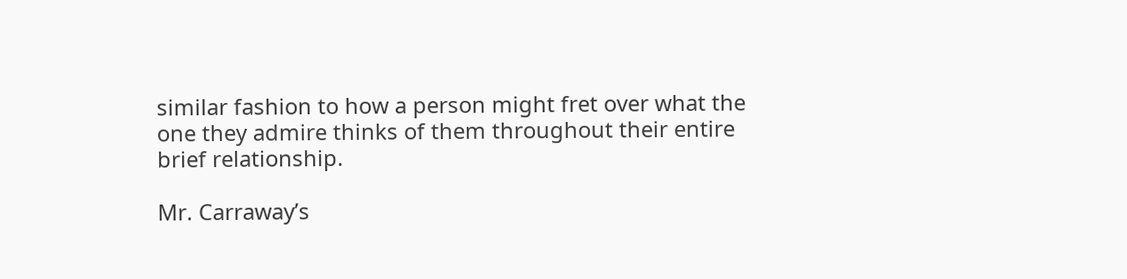similar fashion to how a person might fret over what the one they admire thinks of them throughout their entire brief relationship.

Mr. Carraway’s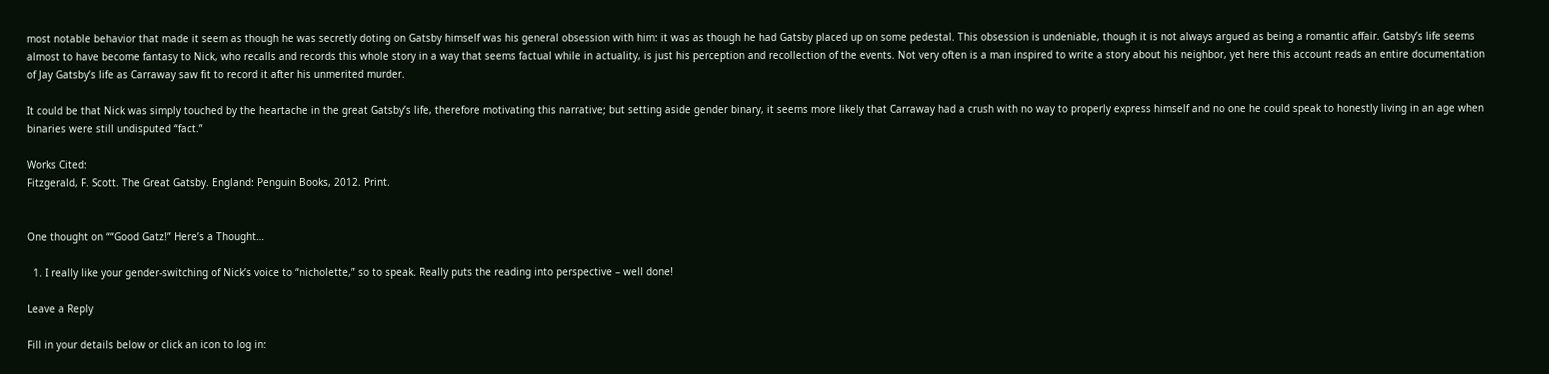most notable behavior that made it seem as though he was secretly doting on Gatsby himself was his general obsession with him: it was as though he had Gatsby placed up on some pedestal. This obsession is undeniable, though it is not always argued as being a romantic affair. Gatsby’s life seems almost to have become fantasy to Nick, who recalls and records this whole story in a way that seems factual while in actuality, is just his perception and recollection of the events. Not very often is a man inspired to write a story about his neighbor, yet here this account reads an entire documentation of Jay Gatsby’s life as Carraway saw fit to record it after his unmerited murder.

It could be that Nick was simply touched by the heartache in the great Gatsby’s life, therefore motivating this narrative; but setting aside gender binary, it seems more likely that Carraway had a crush with no way to properly express himself and no one he could speak to honestly living in an age when binaries were still undisputed “fact.”

Works Cited:
Fitzgerald, F. Scott. The Great Gatsby. England: Penguin Books, 2012. Print.


One thought on ““Good Gatz!” Here’s a Thought…

  1. I really like your gender-switching of Nick’s voice to “nicholette,” so to speak. Really puts the reading into perspective – well done!

Leave a Reply

Fill in your details below or click an icon to log in: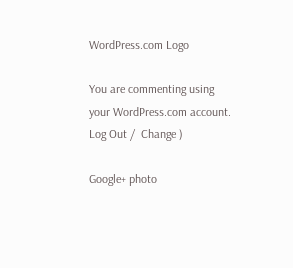WordPress.com Logo

You are commenting using your WordPress.com account. Log Out /  Change )

Google+ photo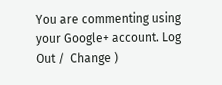You are commenting using your Google+ account. Log Out /  Change )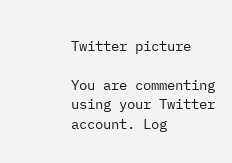Twitter picture

You are commenting using your Twitter account. Log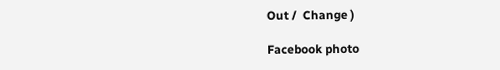Out /  Change )

Facebook photo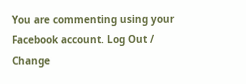You are commenting using your Facebook account. Log Out /  Change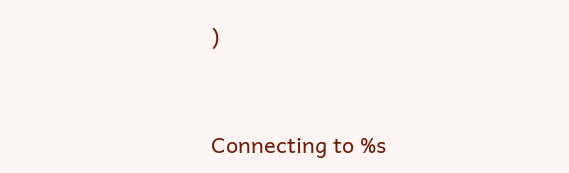)


Connecting to %s